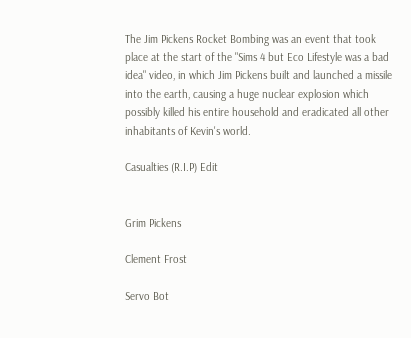The Jim Pickens Rocket Bombing was an event that took place at the start of the "Sims 4 but Eco Lifestyle was a bad idea" video, in which Jim Pickens built and launched a missile into the earth, causing a huge nuclear explosion which possibly killed his entire household and eradicated all other inhabitants of Kevin's world.

Casualties (R.I.P) Edit


Grim Pickens

Clement Frost

Servo Bot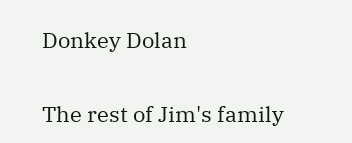Donkey Dolan

The rest of Jim's family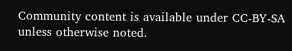Community content is available under CC-BY-SA unless otherwise noted.